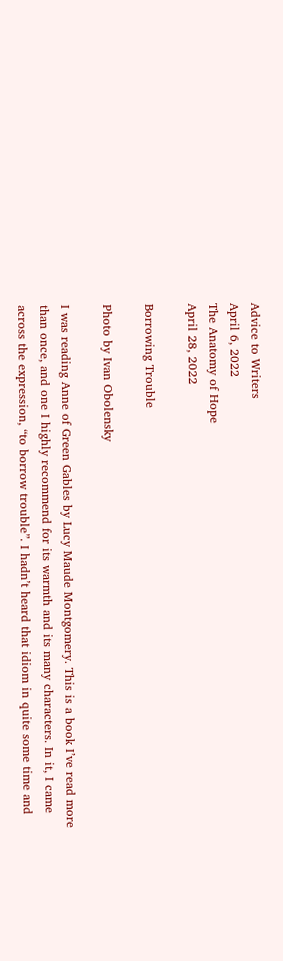Advice to Writers
April 6, 2022
The Anatomy of Hope
April 28, 2022

Borrowing Trouble

Photo by Ivan Obolensky

I was reading Anne of Green Gables by Lucy Maude Montgomery. This is a book I’ve read more than once, and one I highly recommend for its warmth and its many characters. In it, I came across the expression, “to borrow trouble”. I hadn’t heard that idiom in quite some time and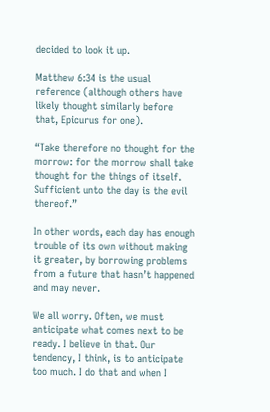decided to look it up.

Matthew 6:34 is the usual reference (although others have likely thought similarly before that, Epicurus for one).

“Take therefore no thought for the morrow: for the morrow shall take thought for the things of itself. Sufficient unto the day is the evil thereof.”

In other words, each day has enough trouble of its own without making it greater, by borrowing problems from a future that hasn’t happened and may never.

We all worry. Often, we must anticipate what comes next to be ready. I believe in that. Our tendency, I think, is to anticipate too much. I do that and when I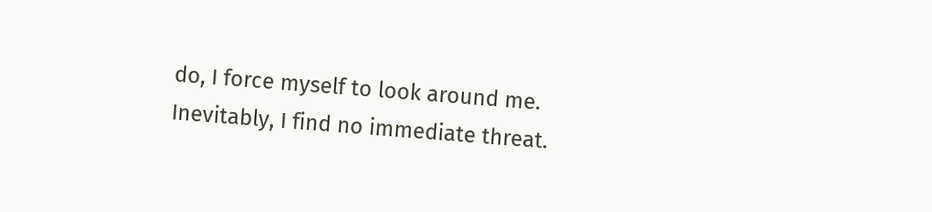do, I force myself to look around me. Inevitably, I find no immediate threat.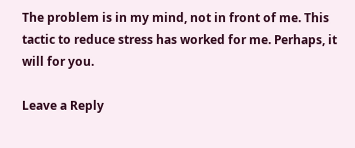The problem is in my mind, not in front of me. This tactic to reduce stress has worked for me. Perhaps, it will for you.

Leave a Reply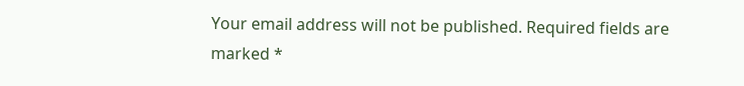Your email address will not be published. Required fields are marked *